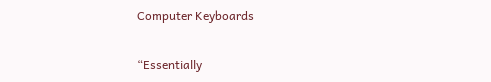Computer Keyboards

“Essentially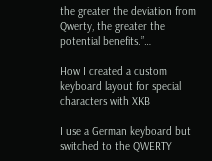the greater the deviation from Qwerty, the greater the potential benefits.”…

How I created a custom keyboard layout for special characters with XKB

I use a German keyboard but switched to the QWERTY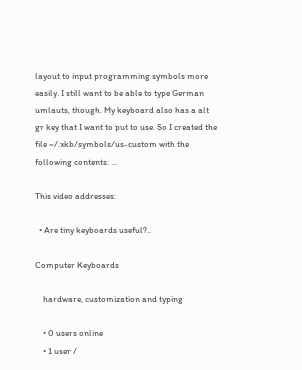layout to input programming symbols more easily. I still want to be able to type German umlauts, though. My keyboard also has a alt gr key that I want to put to use. So I created the file ~/.xkb/symbols/us-custom with the following contents: …

This video addresses:

  • Are tiny keyboards useful?..

Computer Keyboards

    hardware, customization and typing

    • 0 users online
    • 1 user /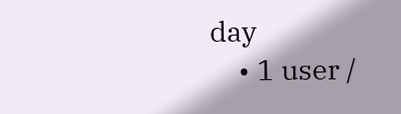day
    • 1 user /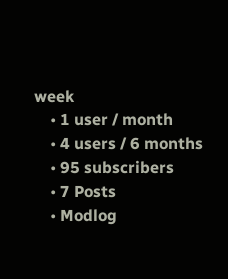week
    • 1 user / month
    • 4 users / 6 months
    • 95 subscribers
    • 7 Posts
    • Modlog